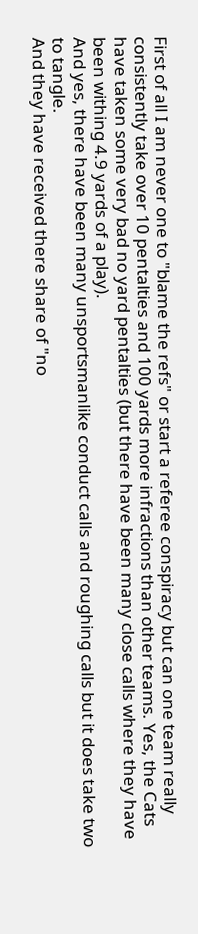First of all I am never one to "blame the refs" or start a referee conspiracy but can one team really consistently take over 10 pentalties and 100 yards more infractions than other teams. Yes, the Cats have taken some very bad no yard pentalties (but there have been many close calls where they have been withing 4.9 yards of a play).
And yes, there have been many unsportsmanlike conduct calls and roughing calls but it does take two to tangle.
And they have received there share of "no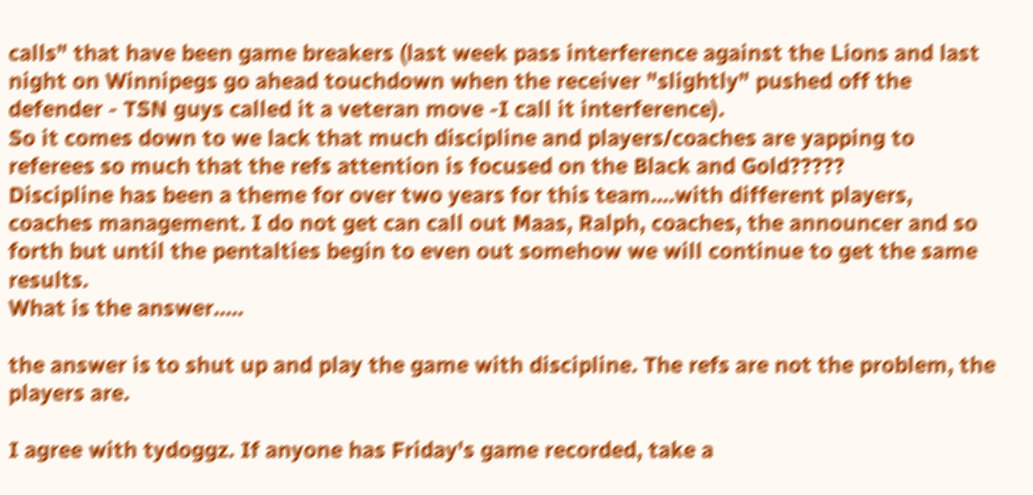calls" that have been game breakers (last week pass interference against the Lions and last night on Winnipegs go ahead touchdown when the receiver "slightly" pushed off the defender - TSN guys called it a veteran move -I call it interference).
So it comes down to we lack that much discipline and players/coaches are yapping to referees so much that the refs attention is focused on the Black and Gold?????
Discipline has been a theme for over two years for this team....with different players, coaches management. I do not get can call out Maas, Ralph, coaches, the announcer and so forth but until the pentalties begin to even out somehow we will continue to get the same results.
What is the answer.....

the answer is to shut up and play the game with discipline. The refs are not the problem, the players are.

I agree with tydoggz. If anyone has Friday's game recorded, take a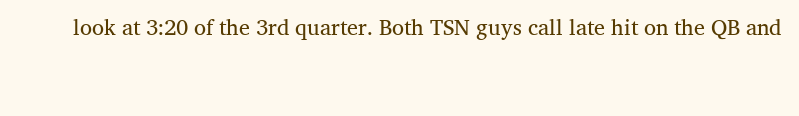look at 3:20 of the 3rd quarter. Both TSN guys call late hit on the QB and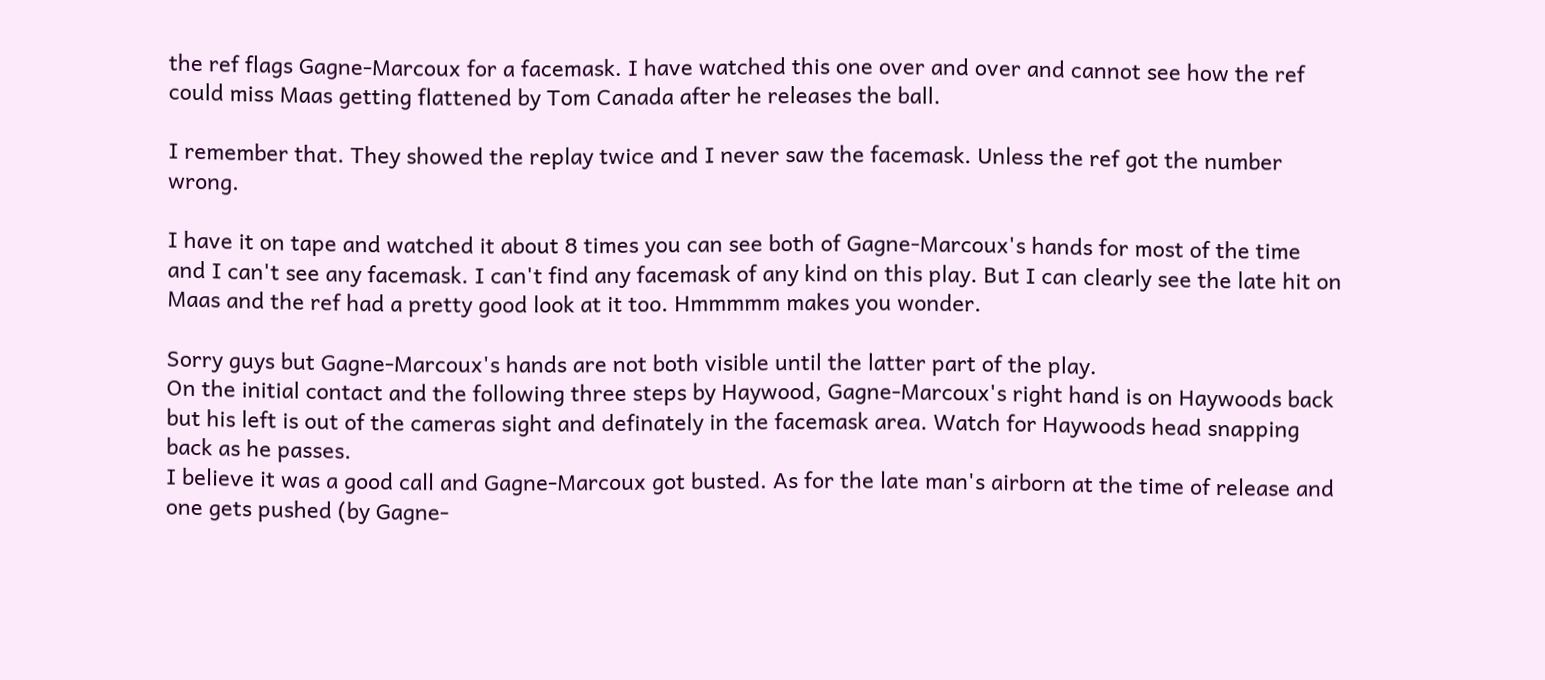the ref flags Gagne-Marcoux for a facemask. I have watched this one over and over and cannot see how the ref could miss Maas getting flattened by Tom Canada after he releases the ball.

I remember that. They showed the replay twice and I never saw the facemask. Unless the ref got the number wrong.

I have it on tape and watched it about 8 times you can see both of Gagne-Marcoux's hands for most of the time and I can't see any facemask. I can't find any facemask of any kind on this play. But I can clearly see the late hit on Maas and the ref had a pretty good look at it too. Hmmmmm makes you wonder.

Sorry guys but Gagne-Marcoux's hands are not both visible until the latter part of the play.
On the initial contact and the following three steps by Haywood, Gagne-Marcoux's right hand is on Haywoods back but his left is out of the cameras sight and definately in the facemask area. Watch for Haywoods head snapping back as he passes.
I believe it was a good call and Gagne-Marcoux got busted. As for the late man's airborn at the time of release and one gets pushed (by Gagne-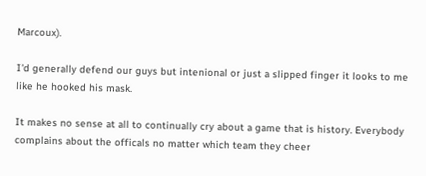Marcoux).

I'd generally defend our guys but intenional or just a slipped finger it looks to me like he hooked his mask.

It makes no sense at all to continually cry about a game that is history. Everybody complains about the officals no matter which team they cheer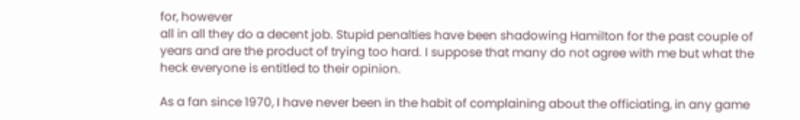for, however
all in all they do a decent job. Stupid penalties have been shadowing Hamilton for the past couple of years and are the product of trying too hard. I suppose that many do not agree with me but what the heck everyone is entitled to their opinion.

As a fan since 1970, I have never been in the habit of complaining about the officiating, in any game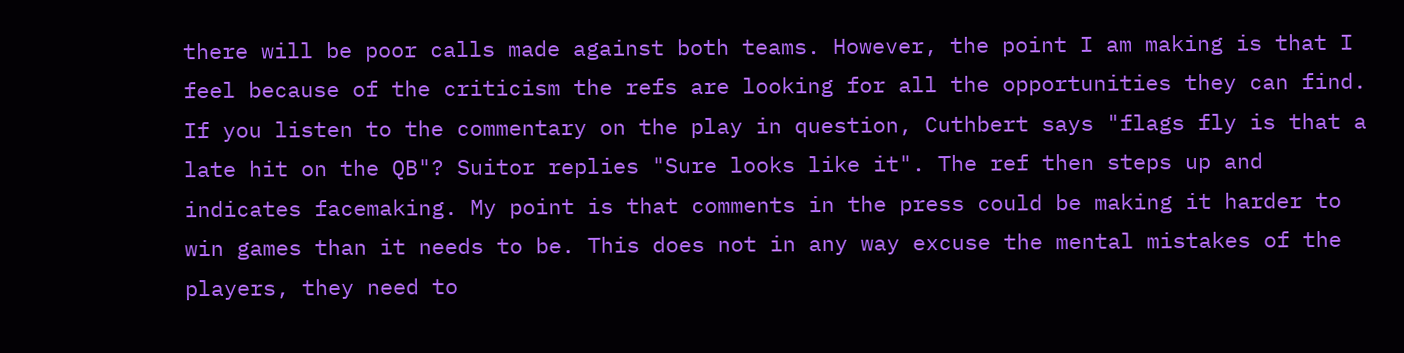there will be poor calls made against both teams. However, the point I am making is that I feel because of the criticism the refs are looking for all the opportunities they can find. If you listen to the commentary on the play in question, Cuthbert says "flags fly is that a late hit on the QB"? Suitor replies "Sure looks like it". The ref then steps up and indicates facemaking. My point is that comments in the press could be making it harder to win games than it needs to be. This does not in any way excuse the mental mistakes of the players, they need to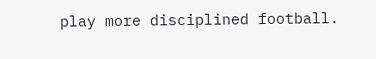play more disciplined football.